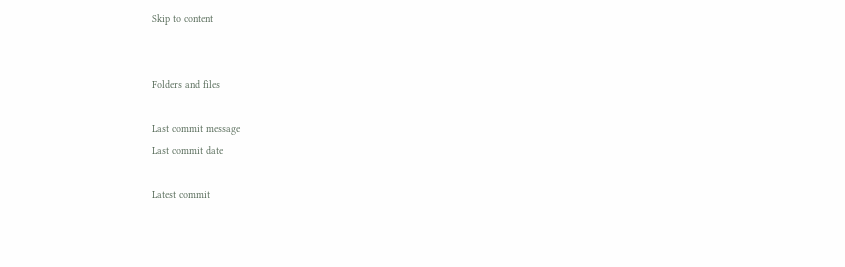Skip to content


Folders and files

Last commit message
Last commit date

Latest commit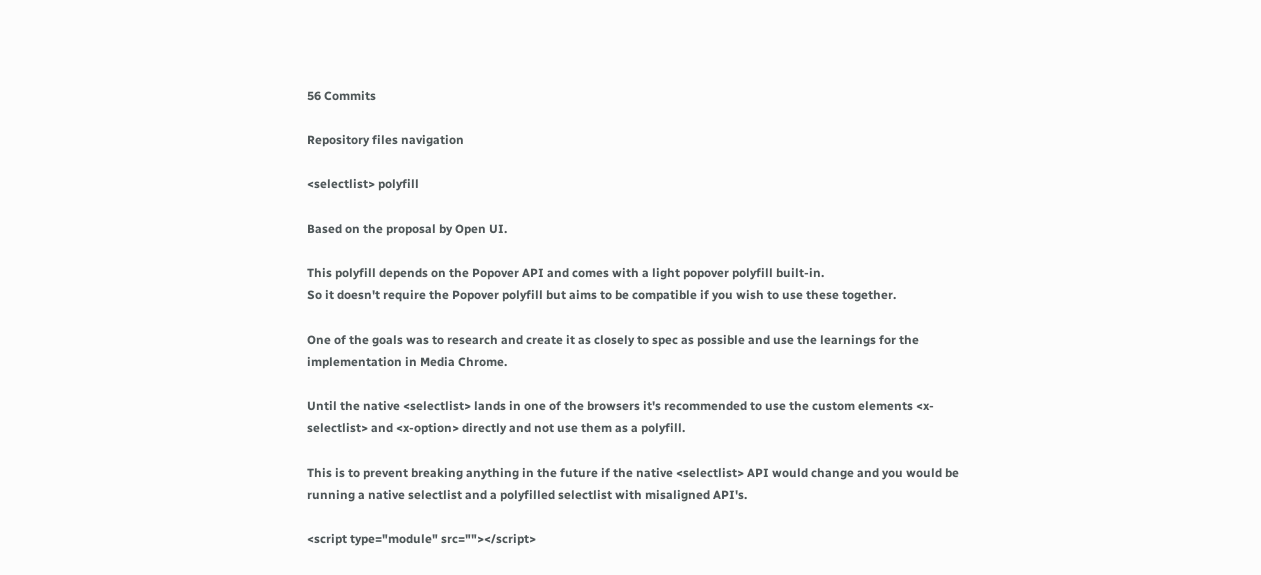56 Commits

Repository files navigation

<selectlist> polyfill

Based on the proposal by Open UI.

This polyfill depends on the Popover API and comes with a light popover polyfill built-in.
So it doesn't require the Popover polyfill but aims to be compatible if you wish to use these together.

One of the goals was to research and create it as closely to spec as possible and use the learnings for the implementation in Media Chrome.

Until the native <selectlist> lands in one of the browsers it's recommended to use the custom elements <x-selectlist> and <x-option> directly and not use them as a polyfill.

This is to prevent breaking anything in the future if the native <selectlist> API would change and you would be running a native selectlist and a polyfilled selectlist with misaligned API's.

<script type="module" src=""></script>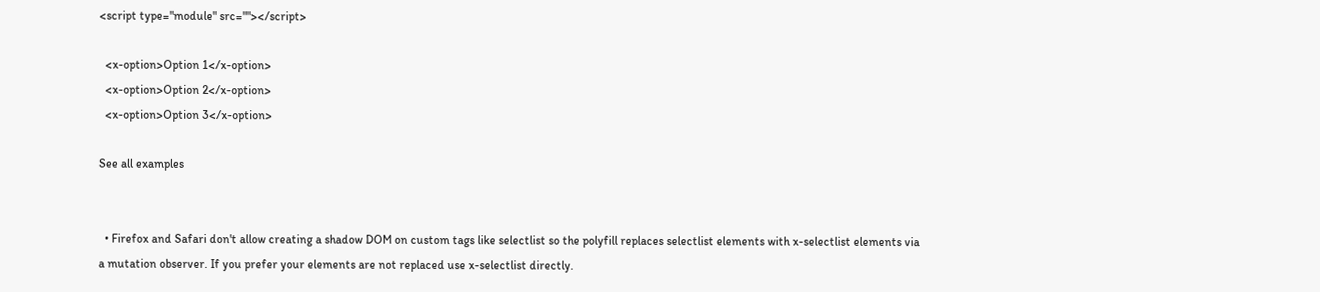<script type="module" src=""></script>

  <x-option>Option 1</x-option>
  <x-option>Option 2</x-option>
  <x-option>Option 3</x-option>

See all examples


  • Firefox and Safari don't allow creating a shadow DOM on custom tags like selectlist so the polyfill replaces selectlist elements with x-selectlist elements via a mutation observer. If you prefer your elements are not replaced use x-selectlist directly.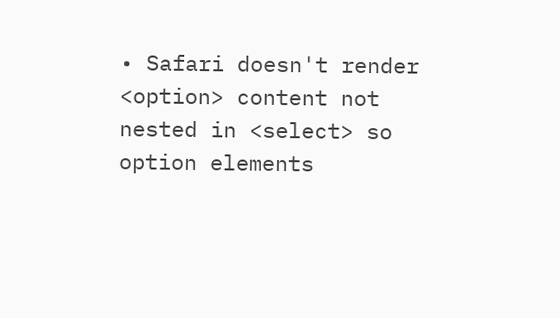• Safari doesn't render <option> content not nested in <select> so option elements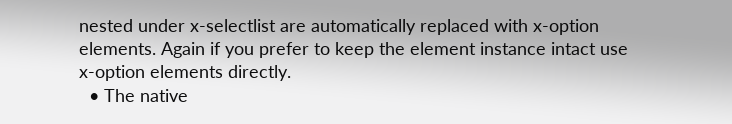nested under x-selectlist are automatically replaced with x-option elements. Again if you prefer to keep the element instance intact use x-option elements directly.
  • The native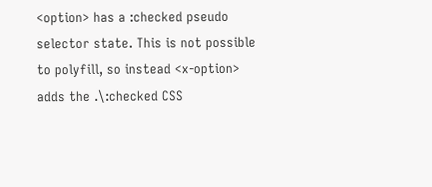<option> has a :checked pseudo selector state. This is not possible to polyfill, so instead <x-option> adds the .\:checked CSS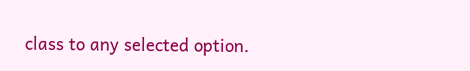class to any selected option.